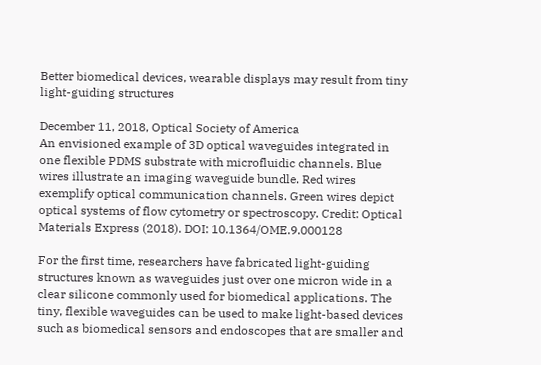Better biomedical devices, wearable displays may result from tiny light-guiding structures

December 11, 2018, Optical Society of America
An envisioned example of 3D optical waveguides integrated in one flexible PDMS substrate with microfluidic channels. Blue wires illustrate an imaging waveguide bundle. Red wires exemplify optical communication channels. Green wires depict optical systems of flow cytometry or spectroscopy. Credit: Optical Materials Express (2018). DOI: 10.1364/OME.9.000128

For the first time, researchers have fabricated light-guiding structures known as waveguides just over one micron wide in a clear silicone commonly used for biomedical applications. The tiny, flexible waveguides can be used to make light-based devices such as biomedical sensors and endoscopes that are smaller and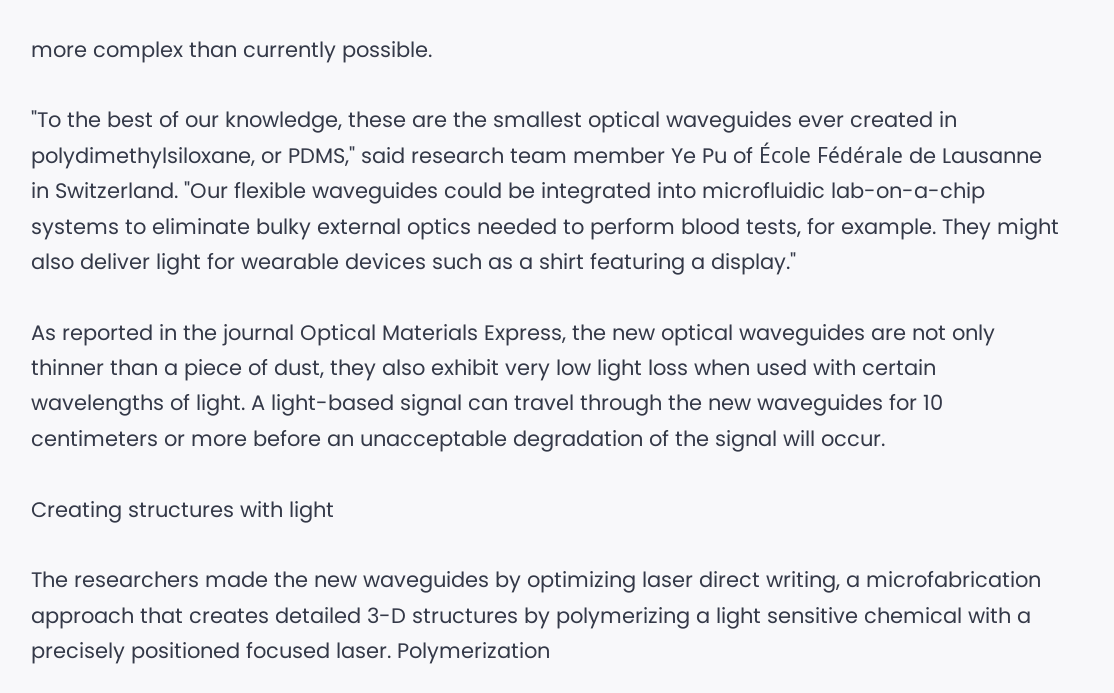more complex than currently possible.

"To the best of our knowledge, these are the smallest optical waveguides ever created in polydimethylsiloxane, or PDMS," said research team member Ye Pu of École Fédérale de Lausanne in Switzerland. "Our flexible waveguides could be integrated into microfluidic lab-on-a-chip systems to eliminate bulky external optics needed to perform blood tests, for example. They might also deliver light for wearable devices such as a shirt featuring a display."

As reported in the journal Optical Materials Express, the new optical waveguides are not only thinner than a piece of dust, they also exhibit very low light loss when used with certain wavelengths of light. A light-based signal can travel through the new waveguides for 10 centimeters or more before an unacceptable degradation of the signal will occur.

Creating structures with light

The researchers made the new waveguides by optimizing laser direct writing, a microfabrication approach that creates detailed 3-D structures by polymerizing a light sensitive chemical with a precisely positioned focused laser. Polymerization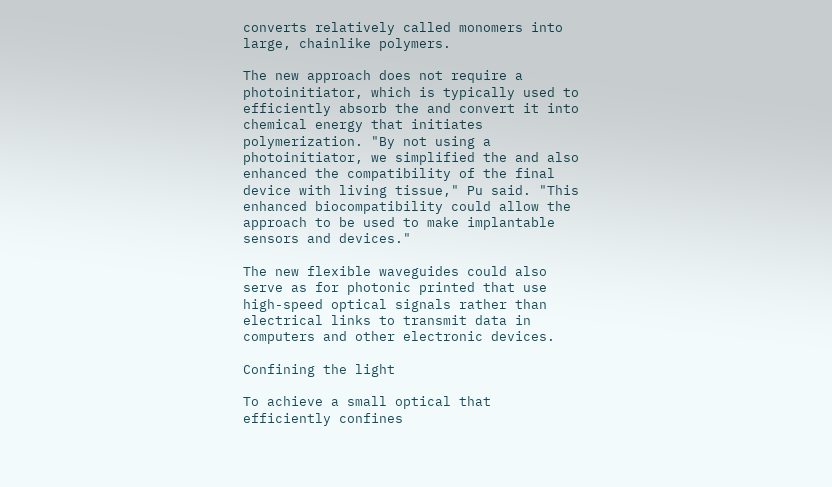converts relatively called monomers into large, chainlike polymers.

The new approach does not require a photoinitiator, which is typically used to efficiently absorb the and convert it into chemical energy that initiates polymerization. "By not using a photoinitiator, we simplified the and also enhanced the compatibility of the final device with living tissue," Pu said. "This enhanced biocompatibility could allow the approach to be used to make implantable sensors and devices."

The new flexible waveguides could also serve as for photonic printed that use high-speed optical signals rather than electrical links to transmit data in computers and other electronic devices.

Confining the light

To achieve a small optical that efficiently confines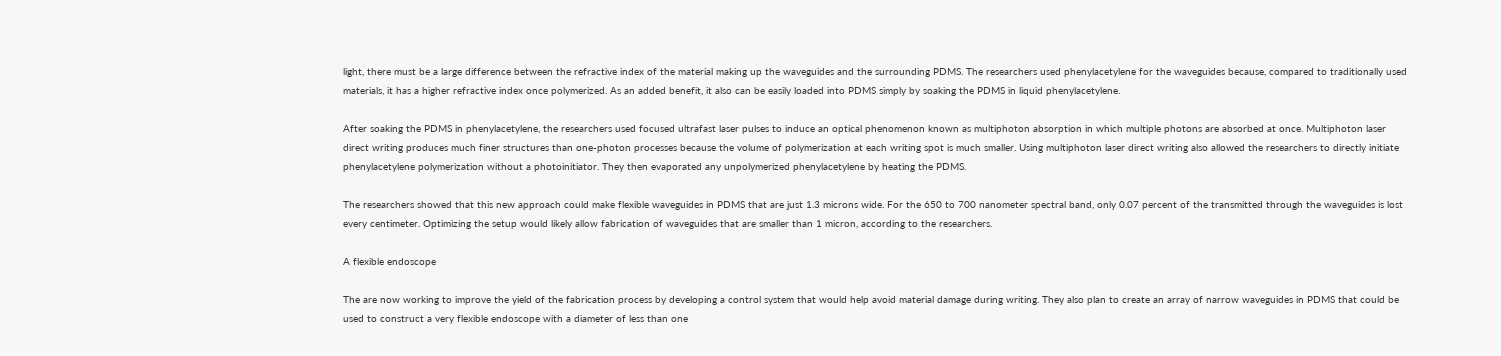light, there must be a large difference between the refractive index of the material making up the waveguides and the surrounding PDMS. The researchers used phenylacetylene for the waveguides because, compared to traditionally used materials, it has a higher refractive index once polymerized. As an added benefit, it also can be easily loaded into PDMS simply by soaking the PDMS in liquid phenylacetylene.

After soaking the PDMS in phenylacetylene, the researchers used focused ultrafast laser pulses to induce an optical phenomenon known as multiphoton absorption in which multiple photons are absorbed at once. Multiphoton laser direct writing produces much finer structures than one-photon processes because the volume of polymerization at each writing spot is much smaller. Using multiphoton laser direct writing also allowed the researchers to directly initiate phenylacetylene polymerization without a photoinitiator. They then evaporated any unpolymerized phenylacetylene by heating the PDMS.

The researchers showed that this new approach could make flexible waveguides in PDMS that are just 1.3 microns wide. For the 650 to 700 nanometer spectral band, only 0.07 percent of the transmitted through the waveguides is lost every centimeter. Optimizing the setup would likely allow fabrication of waveguides that are smaller than 1 micron, according to the researchers.

A flexible endoscope

The are now working to improve the yield of the fabrication process by developing a control system that would help avoid material damage during writing. They also plan to create an array of narrow waveguides in PDMS that could be used to construct a very flexible endoscope with a diameter of less than one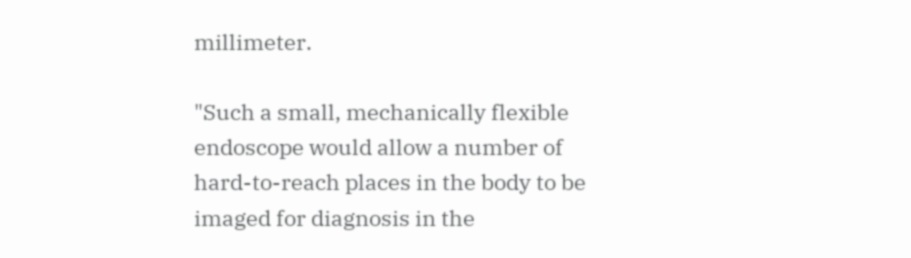millimeter.

"Such a small, mechanically flexible endoscope would allow a number of hard-to-reach places in the body to be imaged for diagnosis in the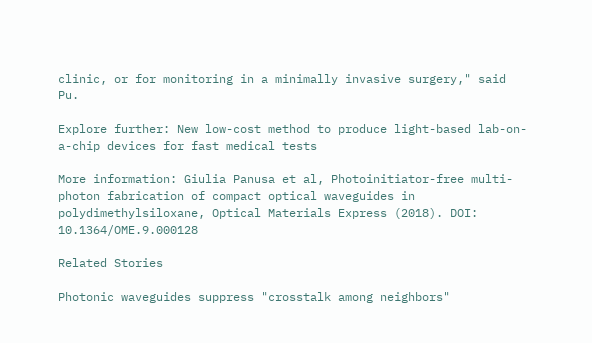clinic, or for monitoring in a minimally invasive surgery," said Pu.

Explore further: New low-cost method to produce light-based lab-on-a-chip devices for fast medical tests

More information: Giulia Panusa et al, Photoinitiator-free multi-photon fabrication of compact optical waveguides in polydimethylsiloxane, Optical Materials Express (2018). DOI: 10.1364/OME.9.000128

Related Stories

Photonic waveguides suppress "crosstalk among neighbors"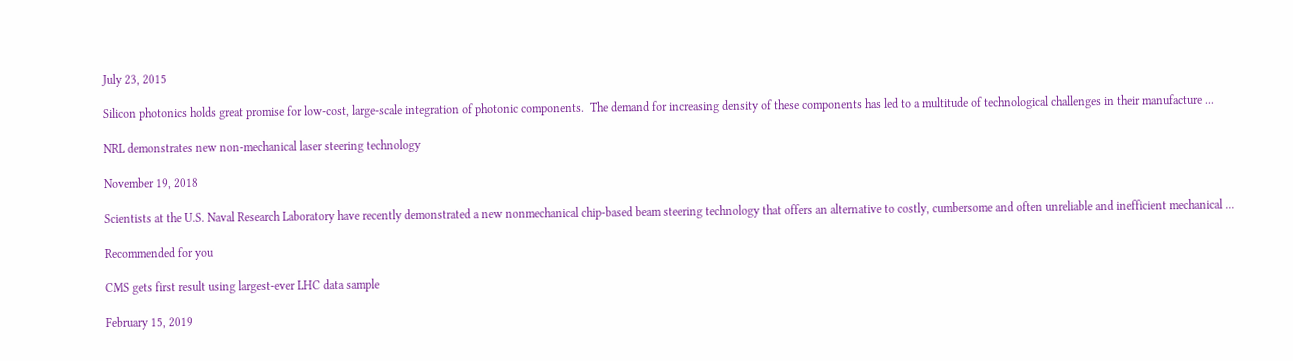July 23, 2015

Silicon photonics holds great promise for low-cost, large-scale integration of photonic components.  The demand for increasing density of these components has led to a multitude of technological challenges in their manufacture ...

NRL demonstrates new non-mechanical laser steering technology

November 19, 2018

Scientists at the U.S. Naval Research Laboratory have recently demonstrated a new nonmechanical chip-based beam steering technology that offers an alternative to costly, cumbersome and often unreliable and inefficient mechanical ...

Recommended for you

CMS gets first result using largest-ever LHC data sample

February 15, 2019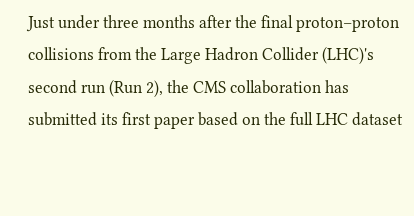Just under three months after the final proton–proton collisions from the Large Hadron Collider (LHC)'s second run (Run 2), the CMS collaboration has submitted its first paper based on the full LHC dataset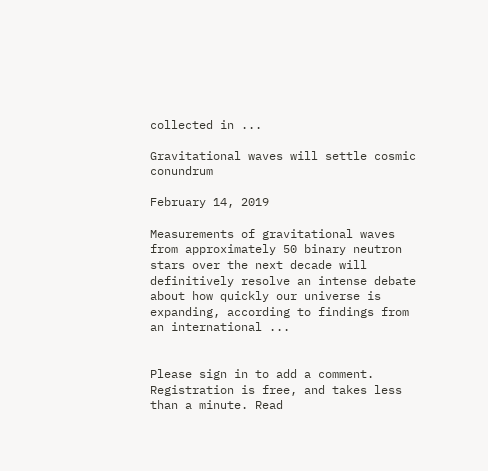collected in ...

Gravitational waves will settle cosmic conundrum

February 14, 2019

Measurements of gravitational waves from approximately 50 binary neutron stars over the next decade will definitively resolve an intense debate about how quickly our universe is expanding, according to findings from an international ...


Please sign in to add a comment. Registration is free, and takes less than a minute. Read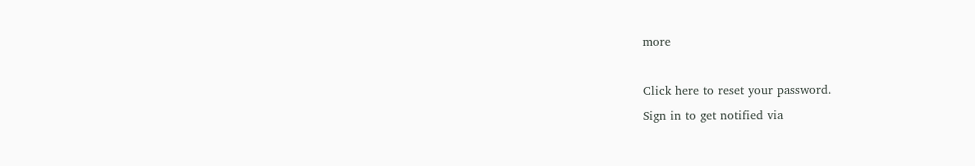more

Click here to reset your password.
Sign in to get notified via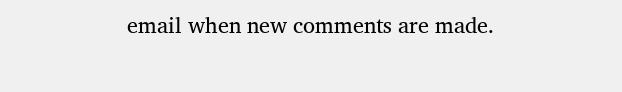email when new comments are made.